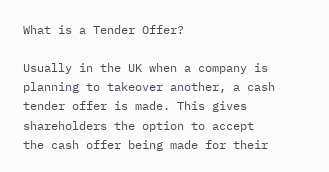What is a Tender Offer?

Usually in the UK when a company is planning to takeover another, a cash tender offer is made. This gives shareholders the option to accept the cash offer being made for their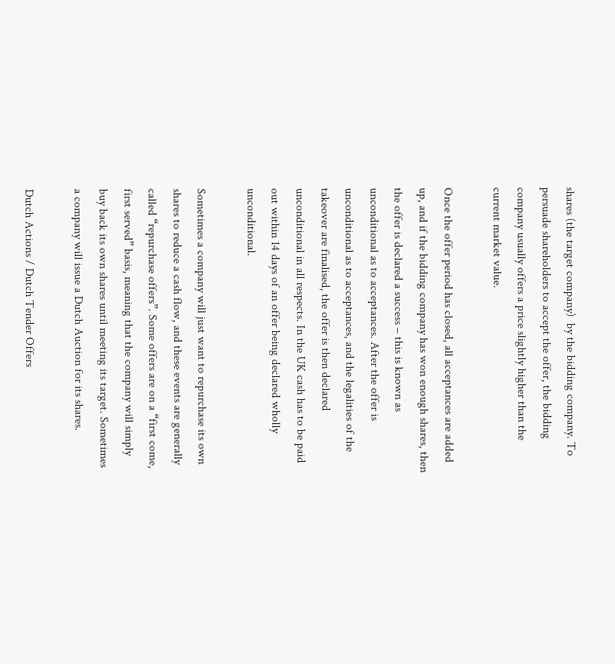shares (the target company)  by the bidding company. To persuade shareholders to accept the offer, the bidding company usually offers a price slightly higher than the current market value.

Once the offer period has closed, all acceptances are added up, and if the bidding company has won enough shares, then the offer is declared a success – this is known as unconditional as to acceptances. After the offer is unconditional as to acceptances, and the legalities of the takeover are finalised, the offer is then declared unconditional in all respects. In the UK cash has to be paid out within 14 days of an offer being declared wholly unconditional.

Sometimes a company will just want to repurchase its own shares to reduce a cash flow, and these events are generally called “repurchase offers”. Some offers are on a “first come, first served” basis, meaning that the company will simply buy back its own shares until meeting its target. Sometimes a company will issue a Dutch Auction for its shares.

Dutch Actions / Dutch Tender Offers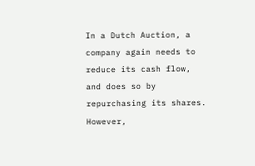In a Dutch Auction, a company again needs to reduce its cash flow, and does so by repurchasing its shares. However,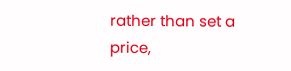rather than set a price,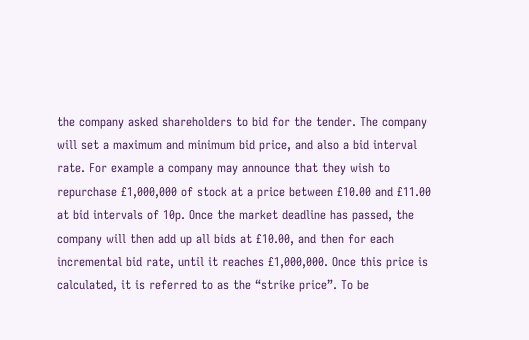the company asked shareholders to bid for the tender. The company will set a maximum and minimum bid price, and also a bid interval rate. For example a company may announce that they wish to repurchase £1,000,000 of stock at a price between £10.00 and £11.00 at bid intervals of 10p. Once the market deadline has passed, the company will then add up all bids at £10.00, and then for each incremental bid rate, until it reaches £1,000,000. Once this price is calculated, it is referred to as the “strike price”. To be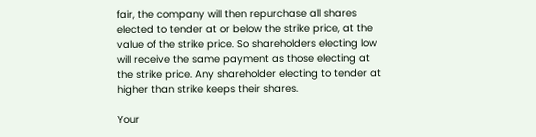fair, the company will then repurchase all shares elected to tender at or below the strike price, at the value of the strike price. So shareholders electing low will receive the same payment as those electing at the strike price. Any shareholder electing to tender at higher than strike keeps their shares.

Your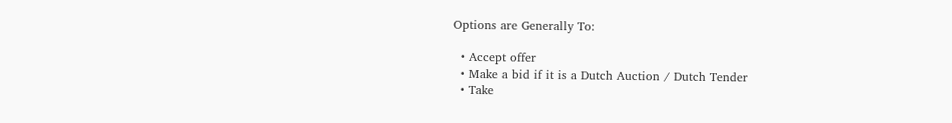Options are Generally To:

  • Accept offer
  • Make a bid if it is a Dutch Auction / Dutch Tender
  • Take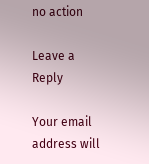no action

Leave a Reply

Your email address will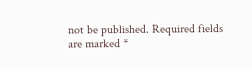not be published. Required fields are marked *